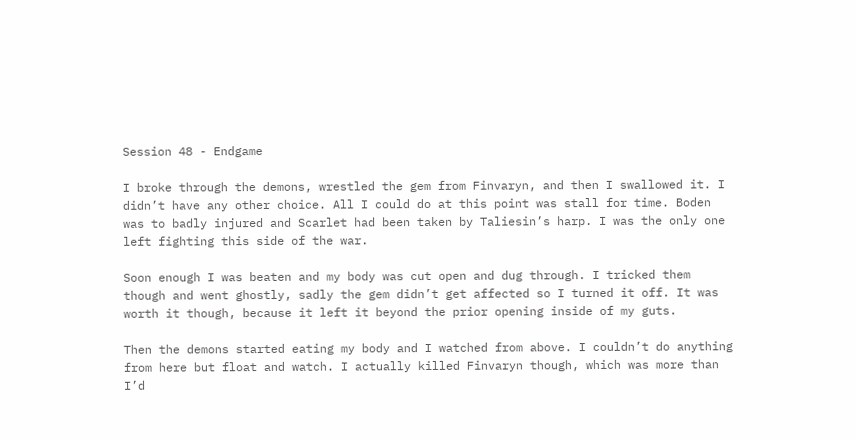Session 48 - Endgame

I broke through the demons, wrestled the gem from Finvaryn, and then I swallowed it. I didn’t have any other choice. All I could do at this point was stall for time. Boden was to badly injured and Scarlet had been taken by Taliesin’s harp. I was the only one left fighting this side of the war.

Soon enough I was beaten and my body was cut open and dug through. I tricked them though and went ghostly, sadly the gem didn’t get affected so I turned it off. It was worth it though, because it left it beyond the prior opening inside of my guts.

Then the demons started eating my body and I watched from above. I couldn’t do anything from here but float and watch. I actually killed Finvaryn though, which was more than I’d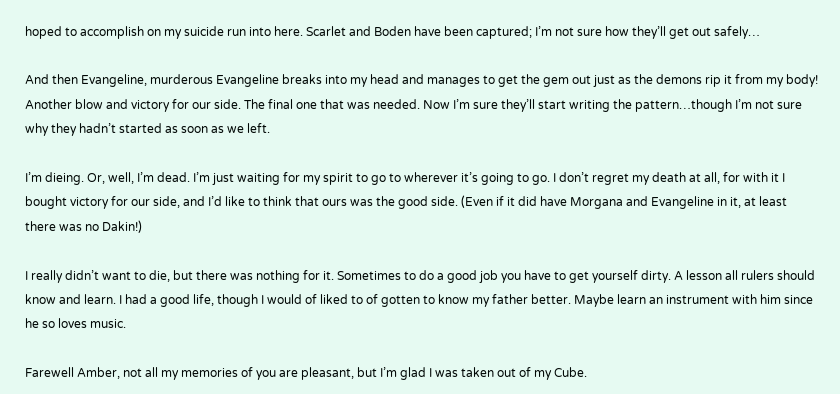hoped to accomplish on my suicide run into here. Scarlet and Boden have been captured; I’m not sure how they’ll get out safely…

And then Evangeline, murderous Evangeline breaks into my head and manages to get the gem out just as the demons rip it from my body! Another blow and victory for our side. The final one that was needed. Now I’m sure they’ll start writing the pattern…though I’m not sure why they hadn’t started as soon as we left.

I’m dieing. Or, well, I’m dead. I’m just waiting for my spirit to go to wherever it’s going to go. I don’t regret my death at all, for with it I bought victory for our side, and I’d like to think that ours was the good side. (Even if it did have Morgana and Evangeline in it, at least there was no Dakin!)

I really didn’t want to die, but there was nothing for it. Sometimes to do a good job you have to get yourself dirty. A lesson all rulers should know and learn. I had a good life, though I would of liked to of gotten to know my father better. Maybe learn an instrument with him since he so loves music.

Farewell Amber, not all my memories of you are pleasant, but I’m glad I was taken out of my Cube.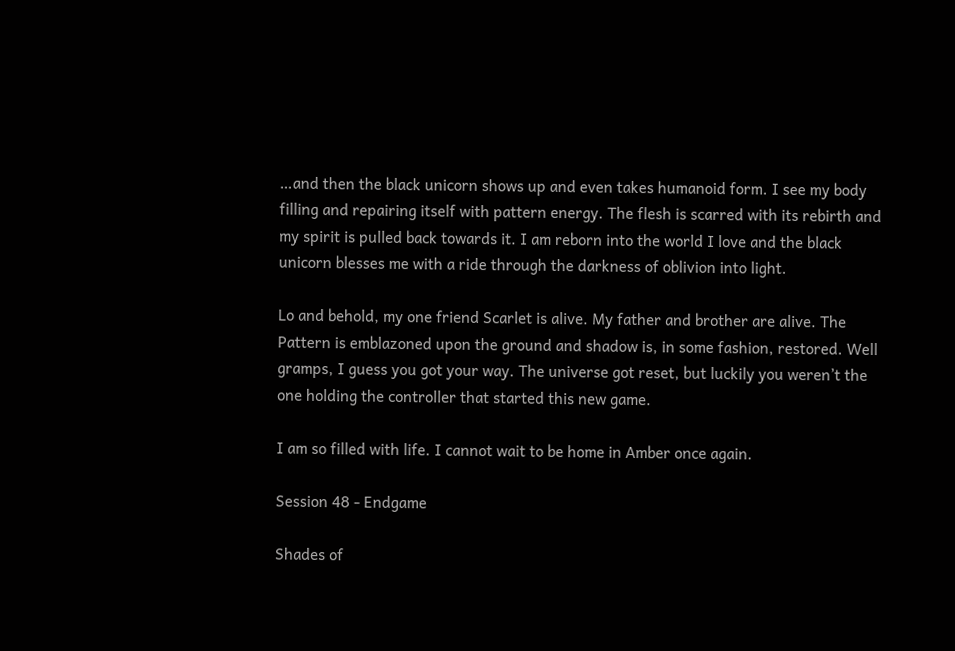…and then the black unicorn shows up and even takes humanoid form. I see my body filling and repairing itself with pattern energy. The flesh is scarred with its rebirth and my spirit is pulled back towards it. I am reborn into the world I love and the black unicorn blesses me with a ride through the darkness of oblivion into light.

Lo and behold, my one friend Scarlet is alive. My father and brother are alive. The Pattern is emblazoned upon the ground and shadow is, in some fashion, restored. Well gramps, I guess you got your way. The universe got reset, but luckily you weren’t the one holding the controller that started this new game.

I am so filled with life. I cannot wait to be home in Amber once again.

Session 48 - Endgame

Shades of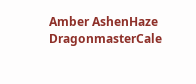Amber AshenHaze DragonmasterCale